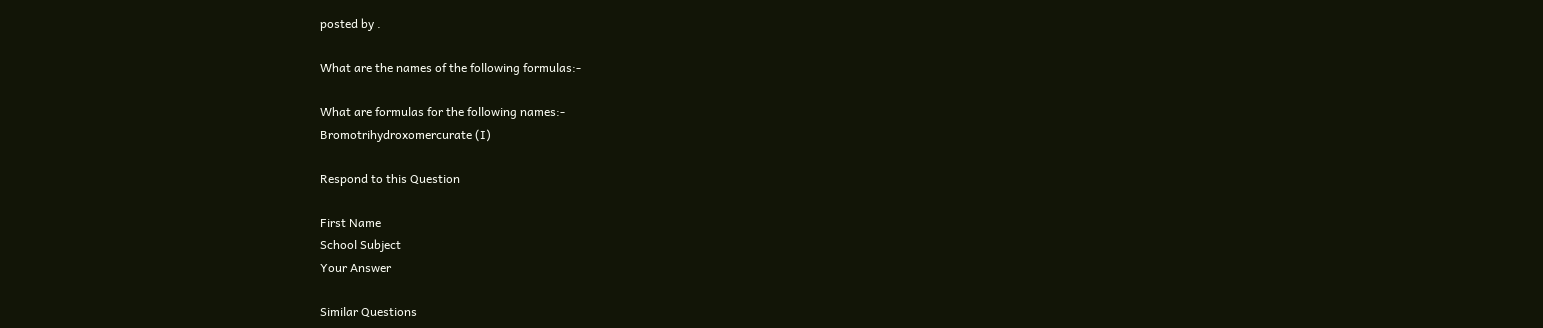posted by .

What are the names of the following formulas:-

What are formulas for the following names:-
Bromotrihydroxomercurate (I)

Respond to this Question

First Name
School Subject
Your Answer

Similar Questions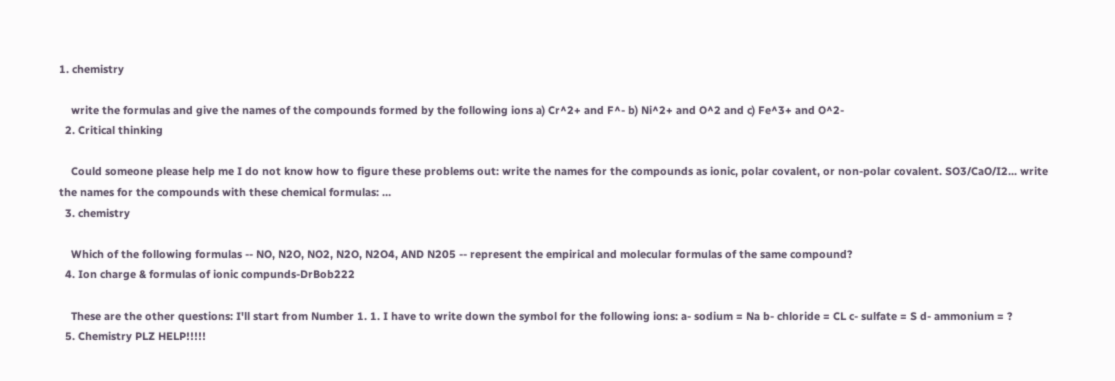1. chemistry

    write the formulas and give the names of the compounds formed by the following ions a) Cr^2+ and F^- b) Ni^2+ and O^2 and c) Fe^3+ and O^2-
  2. Critical thinking

    Could someone please help me I do not know how to figure these problems out: write the names for the compounds as ionic, polar covalent, or non-polar covalent. SO3/CaO/I2... write the names for the compounds with these chemical formulas: …
  3. chemistry

    Which of the following formulas -- NO, N2O, NO2, N2O, N2O4, AND N205 -- represent the empirical and molecular formulas of the same compound?
  4. Ion charge & formulas of ionic compunds-DrBob222

    These are the other questions: I'll start from Number 1. 1. I have to write down the symbol for the following ions: a- sodium = Na b- chloride = CL c- sulfate = S d- ammonium = ?
  5. Chemistry PLZ HELP!!!!!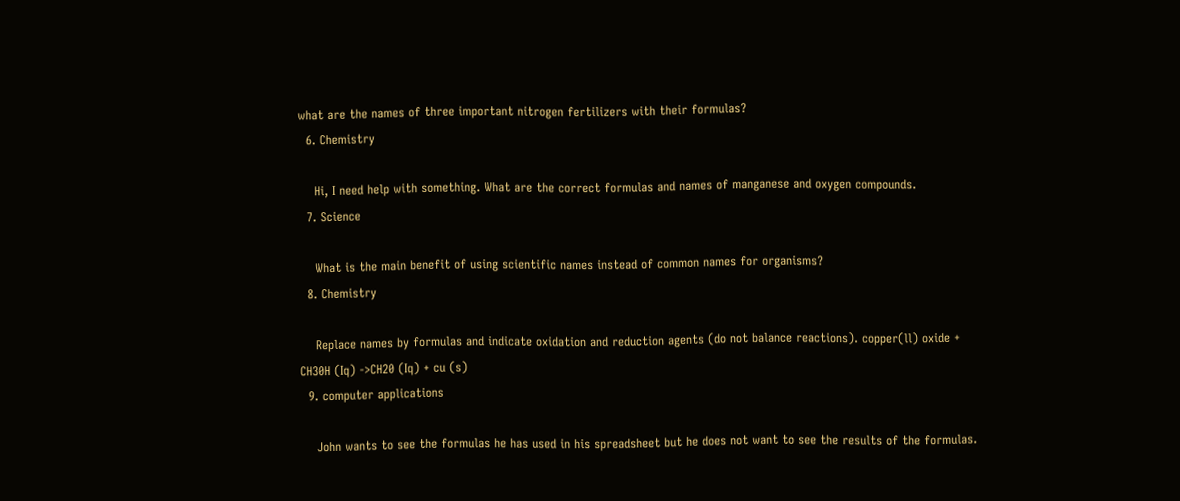what are the names of three important nitrogen fertilizers with their formulas?
  6. Chemistry

    Hi, I need help with something. What are the correct formulas and names of manganese and oxygen compounds.
  7. Science

    What is the main benefit of using scientific names instead of common names for organisms?
  8. Chemistry

    Replace names by formulas and indicate oxidation and reduction agents (do not balance reactions). copper(ll) oxide + CH30H (Iq) ->CH20 (Iq) + cu (s)
  9. computer applications

    John wants to see the formulas he has used in his spreadsheet but he does not want to see the results of the formulas.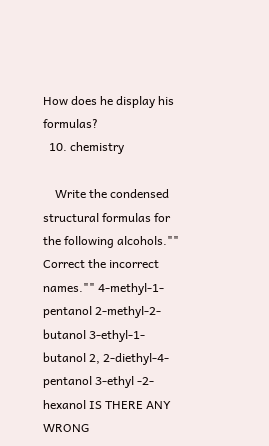How does he display his formulas?
  10. chemistry

    Write the condensed structural formulas for the following alcohols."" Correct the incorrect names."" 4-methyl-1-pentanol 2-methyl-2-butanol 3-ethyl-1-butanol 2, 2-diethyl-4-pentanol 3-ethyl -2-hexanol IS THERE ANY WRONG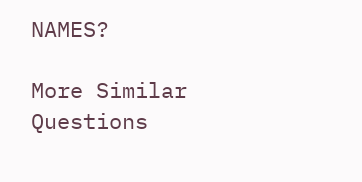NAMES?

More Similar Questions